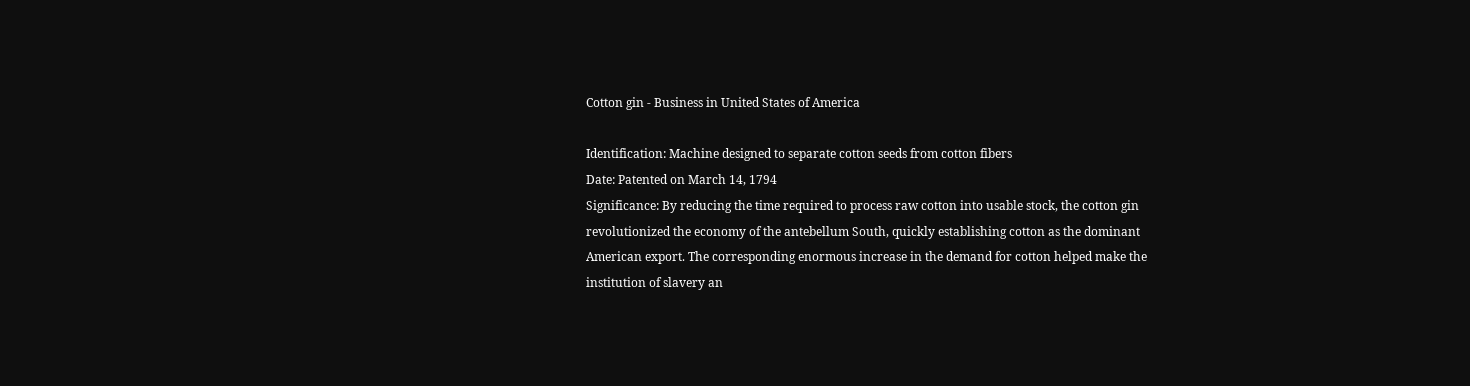Cotton gin - Business in United States of America

Identification: Machine designed to separate cotton seeds from cotton fibers
Date: Patented on March 14, 1794
Significance: By reducing the time required to process raw cotton into usable stock, the cotton gin revolutionized the economy of the antebellum South, quickly establishing cotton as the dominant American export. The corresponding enormous increase in the demand for cotton helped make the institution of slavery an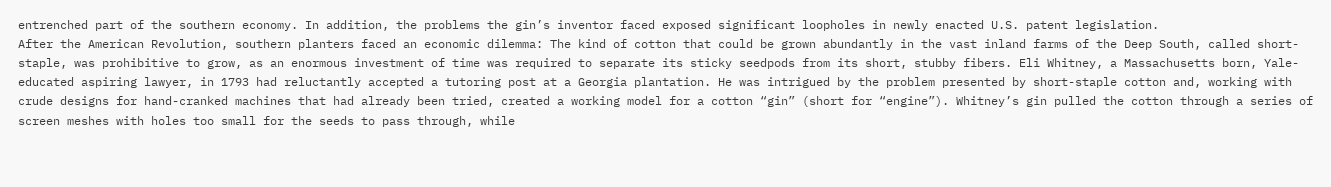entrenched part of the southern economy. In addition, the problems the gin’s inventor faced exposed significant loopholes in newly enacted U.S. patent legislation.
After the American Revolution, southern planters faced an economic dilemma: The kind of cotton that could be grown abundantly in the vast inland farms of the Deep South, called short-staple, was prohibitive to grow, as an enormous investment of time was required to separate its sticky seedpods from its short, stubby fibers. Eli Whitney, a Massachusetts born, Yale-educated aspiring lawyer, in 1793 had reluctantly accepted a tutoring post at a Georgia plantation. He was intrigued by the problem presented by short-staple cotton and, working with crude designs for hand-cranked machines that had already been tried, created a working model for a cotton “gin” (short for “engine”). Whitney’s gin pulled the cotton through a series of screen meshes with holes too small for the seeds to pass through, while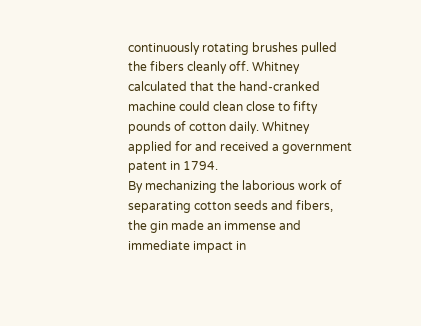continuously rotating brushes pulled the fibers cleanly off. Whitney calculated that the hand-cranked machine could clean close to fifty pounds of cotton daily. Whitney applied for and received a government patent in 1794.
By mechanizing the laborious work of separating cotton seeds and fibers, the gin made an immense and immediate impact in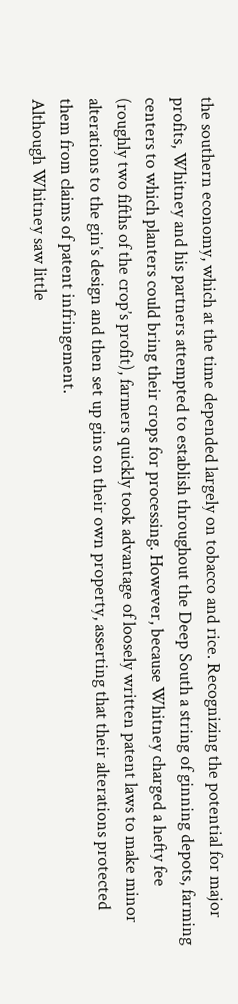the southern economy, which at the time depended largely on tobacco and rice. Recognizing the potential for major profits, Whitney and his partners attempted to establish throughout the Deep South a string of ginning depots, farming centers to which planters could bring their crops for processing. However, because Whitney charged a hefty fee (roughly two fifths of the crop’s profit), farmers quickly took advantage of loosely written patent laws to make minor alterations to the gin’s design and then set up gins on their own property, asserting that their alterations protected them from claims of patent infringement.
Although Whitney saw little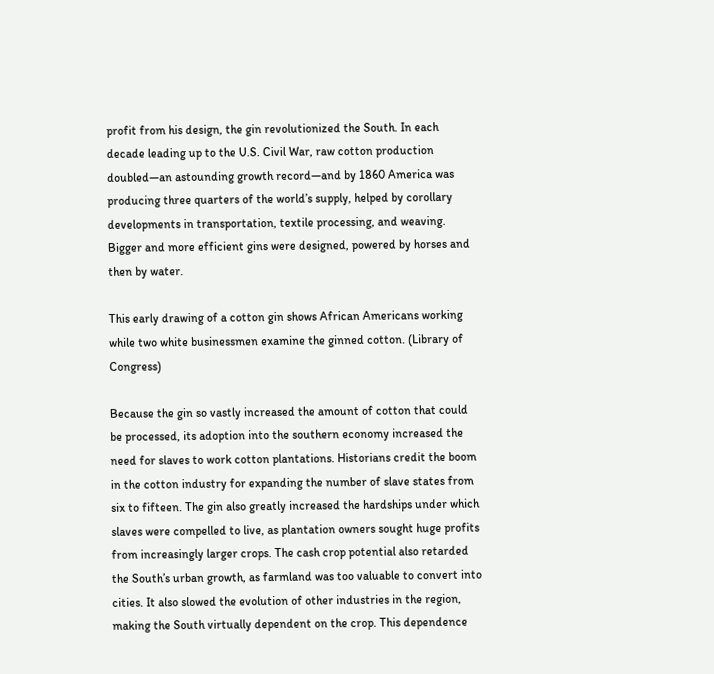profit from his design, the gin revolutionized the South. In each decade leading up to the U.S. Civil War, raw cotton production doubled—an astounding growth record—and by 1860 America was producing three quarters of the world’s supply, helped by corollary developments in transportation, textile processing, and weaving. Bigger and more efficient gins were designed, powered by horses and then by water.

This early drawing of a cotton gin shows African Americans working while two white businessmen examine the ginned cotton. (Library of Congress)

Because the gin so vastly increased the amount of cotton that could be processed, its adoption into the southern economy increased the need for slaves to work cotton plantations. Historians credit the boom in the cotton industry for expanding the number of slave states from six to fifteen. The gin also greatly increased the hardships under which slaves were compelled to live, as plantation owners sought huge profits from increasingly larger crops. The cash crop potential also retarded the South’s urban growth, as farmland was too valuable to convert into cities. It also slowed the evolution of other industries in the region, making the South virtually dependent on the crop. This dependence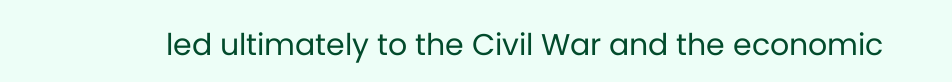led ultimately to the Civil War and the economic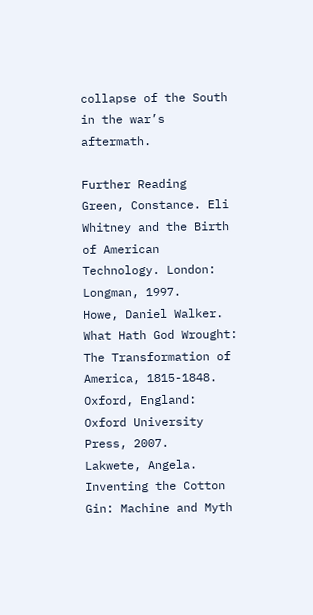collapse of the South in the war’s aftermath.

Further Reading
Green, Constance. Eli Whitney and the Birth of American Technology. London: Longman, 1997.
Howe, Daniel Walker. What Hath God Wrought: The Transformation of America, 1815-1848. Oxford, England: Oxford University Press, 2007.
Lakwete, Angela. Inventing the Cotton Gin: Machine and Myth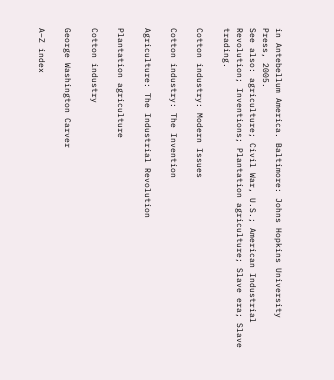in Antebellum America. Baltimore: Johns Hopkins University Press, 2005.
See also: agriculture; Civil War, U.S.; American Industrial Revolution; Inventions; Plantation agriculture; Slave era; Slave trading.

Cotton industry: Modern Issues

Cotton industry: The Invention

Agriculture: The Industrial Revolution

Plantation agriculture

Cotton industry

George Washington Carver

A–Z index